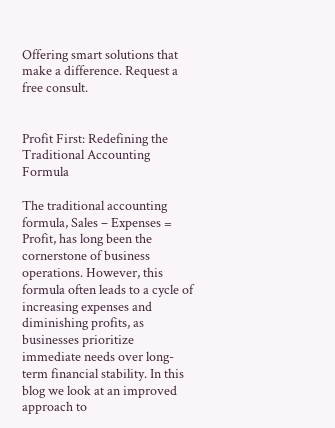Offering smart solutions that make a difference. Request a free consult.


Profit First: Redefining the Traditional Accounting Formula

The traditional accounting formula, Sales – Expenses = Profit, has long been the cornerstone of business operations. However, this formula often leads to a cycle of increasing expenses and diminishing profits, as businesses prioritize immediate needs over long-term financial stability. In this blog we look at an improved approach to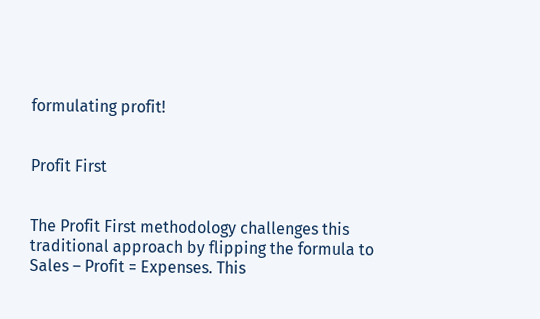formulating profit!


Profit First


The Profit First methodology challenges this traditional approach by flipping the formula to Sales – Profit = Expenses. This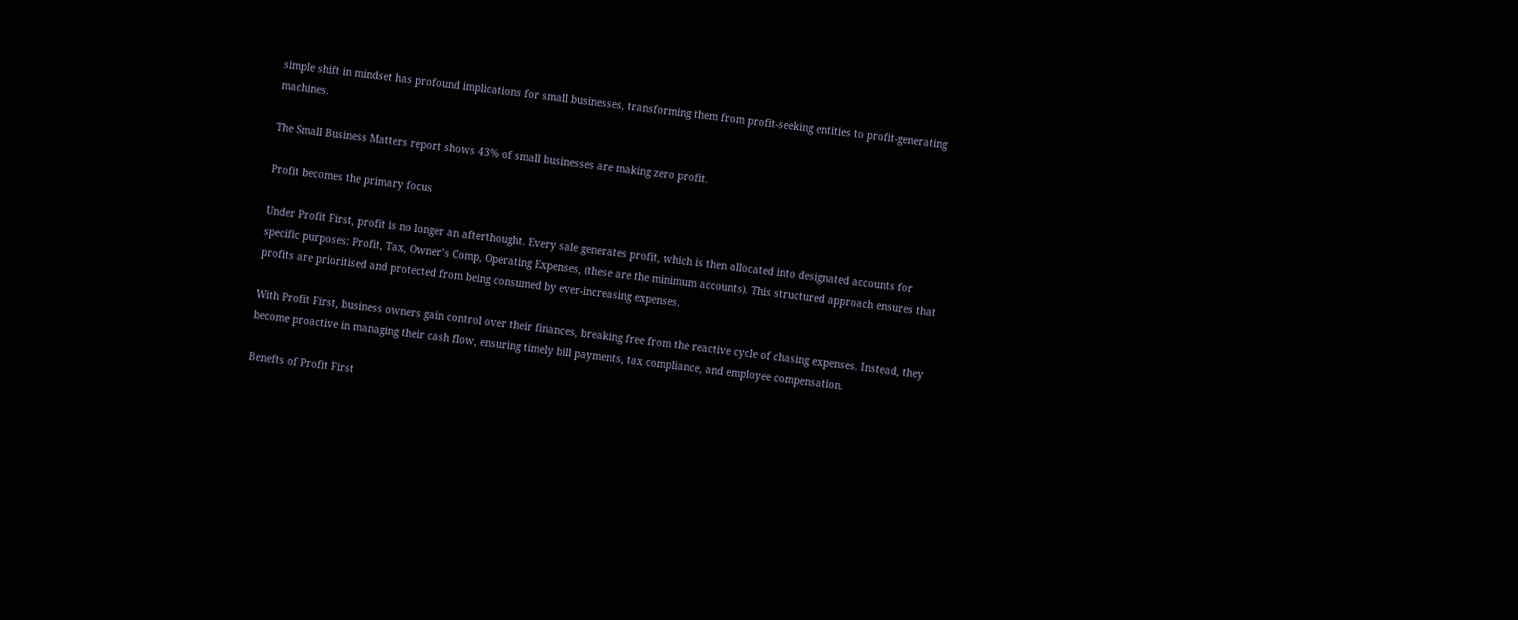simple shift in mindset has profound implications for small businesses, transforming them from profit-seeking entities to profit-generating machines.

The Small Business Matters report shows 43% of small businesses are making zero profit.

Profit becomes the primary focus

Under Profit First, profit is no longer an afterthought. Every sale generates profit, which is then allocated into designated accounts for specific purposes: Profit, Tax, Owner’s Comp, Operating Expenses, (these are the minimum accounts). This structured approach ensures that profits are prioritised and protected from being consumed by ever-increasing expenses.

With Profit First, business owners gain control over their finances, breaking free from the reactive cycle of chasing expenses. Instead, they become proactive in managing their cash flow, ensuring timely bill payments, tax compliance, and employee compensation.

Benefts of Profit First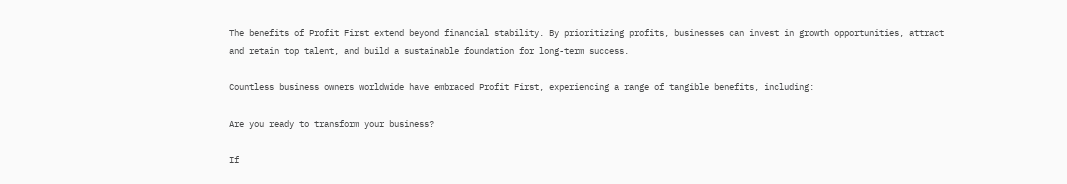The benefits of Profit First extend beyond financial stability. By prioritizing profits, businesses can invest in growth opportunities, attract and retain top talent, and build a sustainable foundation for long-term success.

Countless business owners worldwide have embraced Profit First, experiencing a range of tangible benefits, including:

Are you ready to transform your business?

If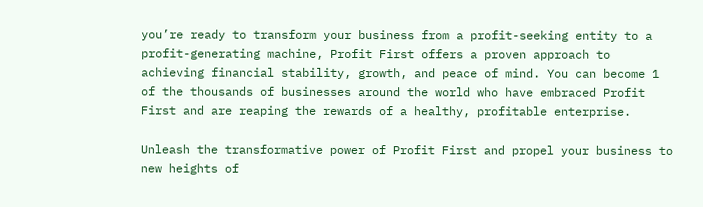you’re ready to transform your business from a profit-seeking entity to a profit-generating machine, Profit First offers a proven approach to achieving financial stability, growth, and peace of mind. You can become 1 of the thousands of businesses around the world who have embraced Profit First and are reaping the rewards of a healthy, profitable enterprise.

Unleash the transformative power of Profit First and propel your business to new heights of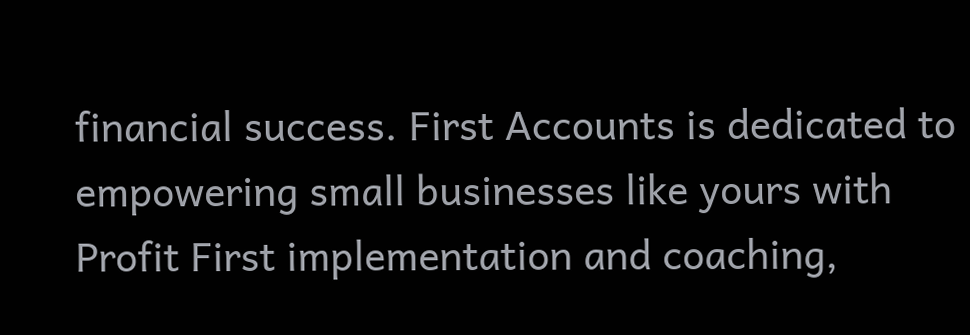financial success. First Accounts is dedicated to empowering small businesses like yours with Profit First implementation and coaching,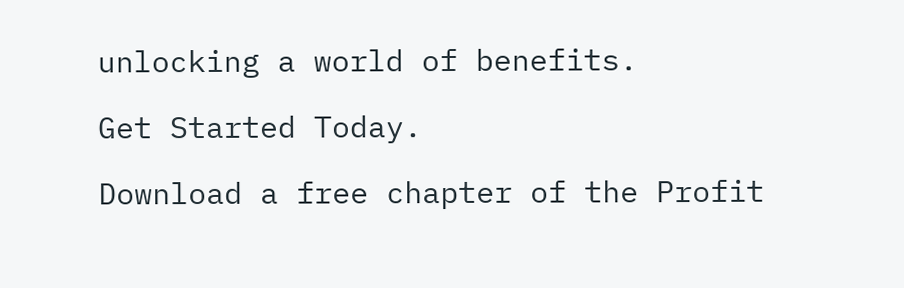unlocking a world of benefits.

Get Started Today.

Download a free chapter of the Profit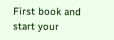First book and start your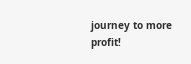journey to more profit!